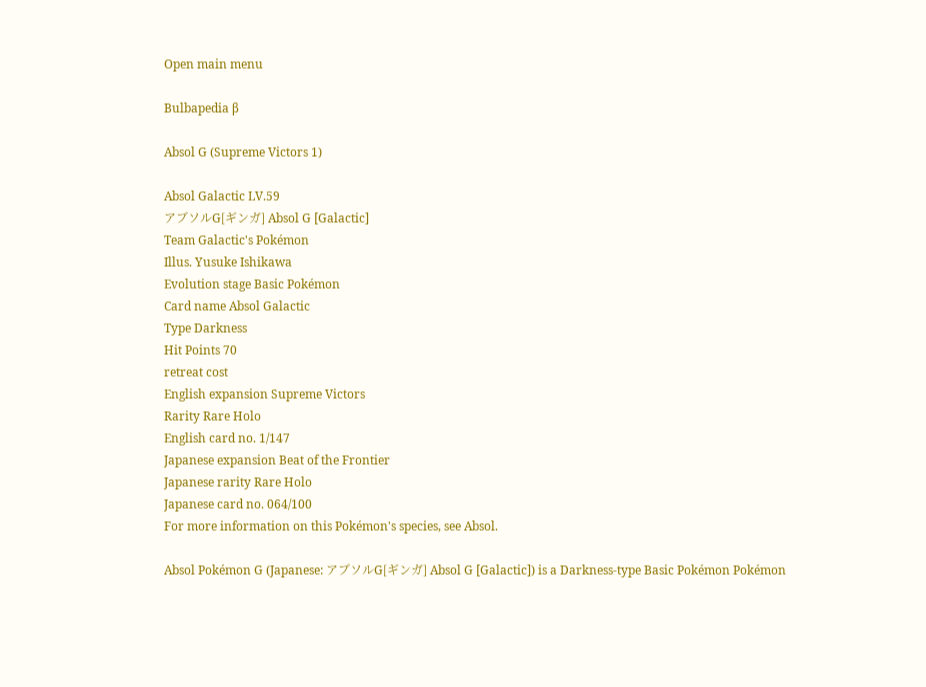Open main menu

Bulbapedia β

Absol G (Supreme Victors 1)

Absol Galactic LV.59
アブソルG[ギンガ] Absol G [Galactic]
Team Galactic's Pokémon
Illus. Yusuke Ishikawa
Evolution stage Basic Pokémon
Card name Absol Galactic
Type Darkness
Hit Points 70
retreat cost
English expansion Supreme Victors
Rarity Rare Holo
English card no. 1/147
Japanese expansion Beat of the Frontier
Japanese rarity Rare Holo
Japanese card no. 064/100
For more information on this Pokémon's species, see Absol.

Absol Pokémon G (Japanese: アブソルG[ギンガ] Absol G [Galactic]) is a Darkness-type Basic Pokémon Pokémon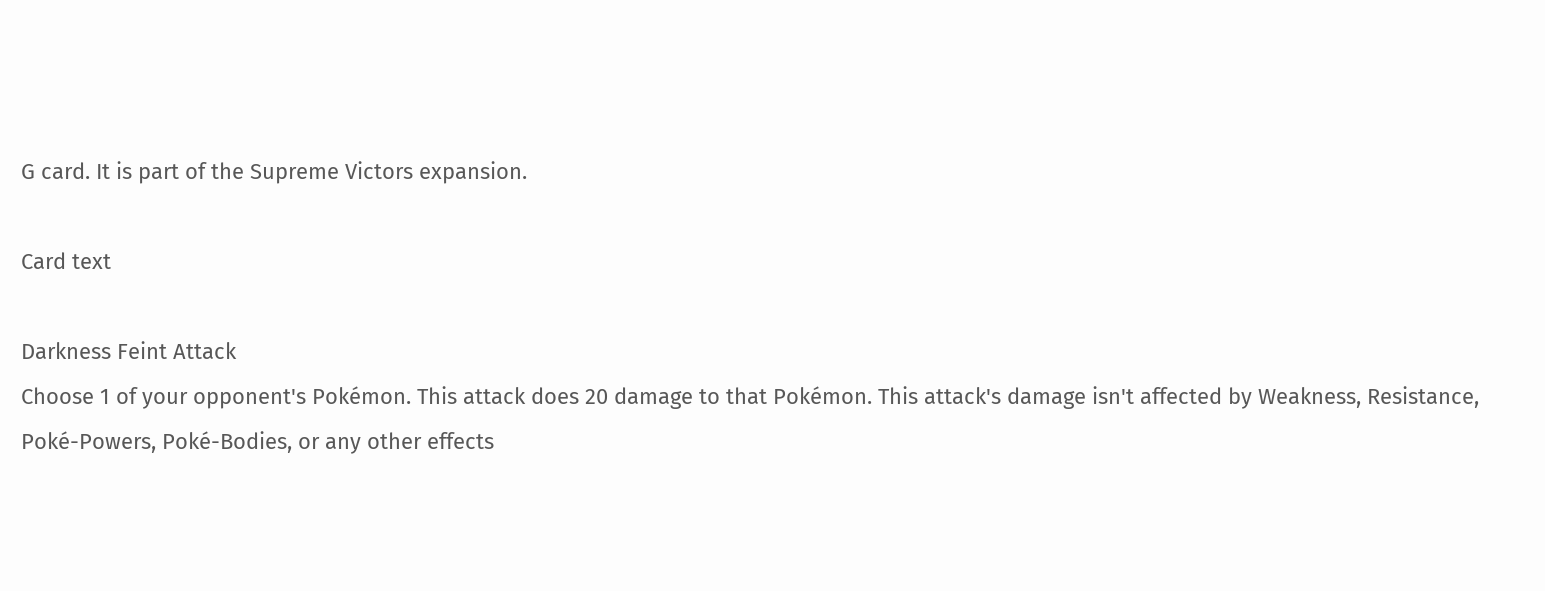G card. It is part of the Supreme Victors expansion.

Card text

Darkness Feint Attack
Choose 1 of your opponent's Pokémon. This attack does 20 damage to that Pokémon. This attack's damage isn't affected by Weakness, Resistance, Poké-Powers, Poké-Bodies, or any other effects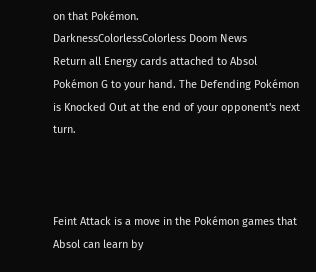on that Pokémon.
DarknessColorlessColorless Doom News
Return all Energy cards attached to Absol Pokémon G to your hand. The Defending Pokémon is Knocked Out at the end of your opponent's next turn.



Feint Attack is a move in the Pokémon games that Absol can learn by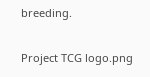breeding.

Project TCG logo.png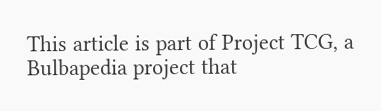This article is part of Project TCG, a Bulbapedia project that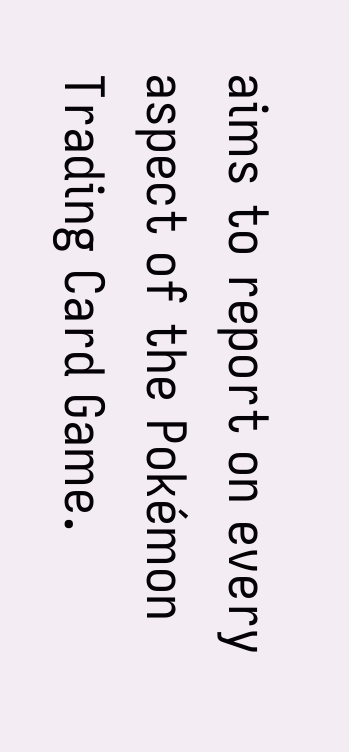aims to report on every aspect of the Pokémon Trading Card Game.